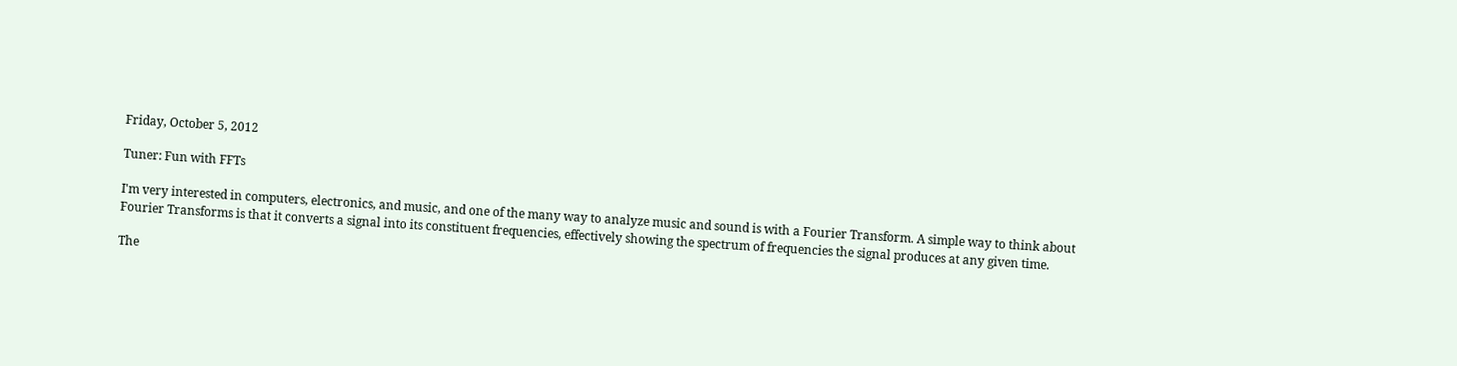Friday, October 5, 2012

Tuner: Fun with FFTs

I'm very interested in computers, electronics, and music, and one of the many way to analyze music and sound is with a Fourier Transform. A simple way to think about Fourier Transforms is that it converts a signal into its constituent frequencies, effectively showing the spectrum of frequencies the signal produces at any given time.

The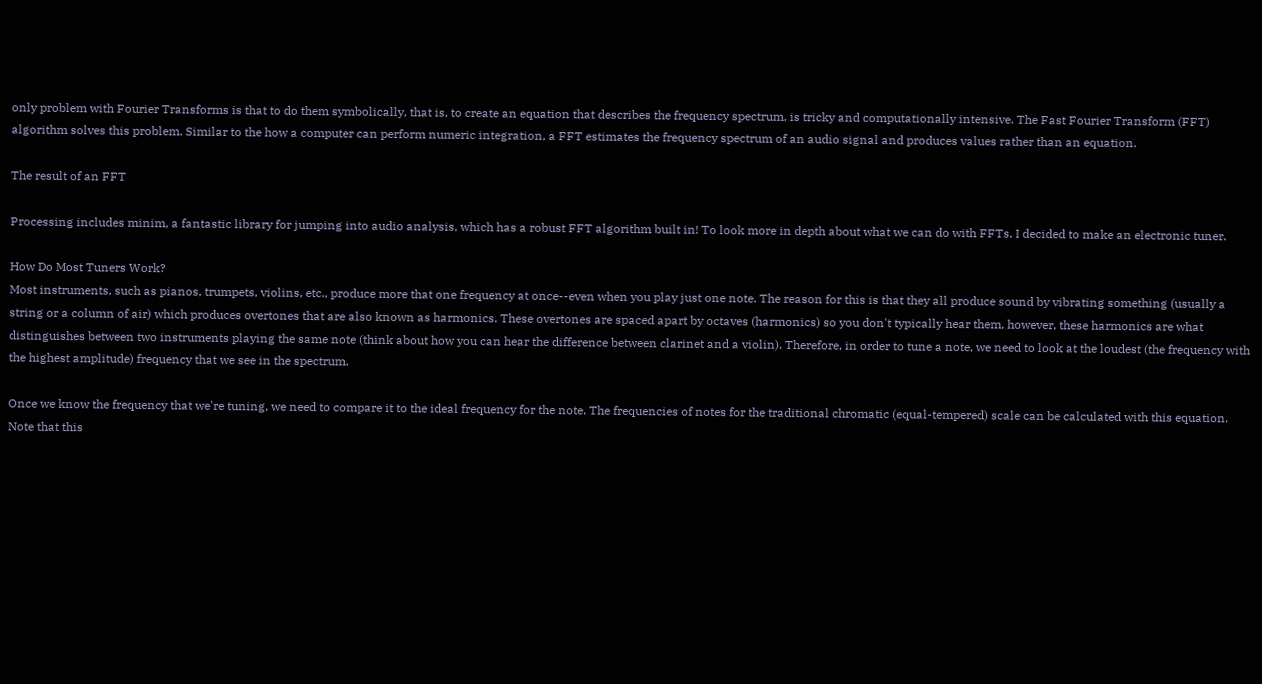only problem with Fourier Transforms is that to do them symbolically, that is, to create an equation that describes the frequency spectrum, is tricky and computationally intensive. The Fast Fourier Transform (FFT) algorithm solves this problem. Similar to the how a computer can perform numeric integration, a FFT estimates the frequency spectrum of an audio signal and produces values rather than an equation.

The result of an FFT

Processing includes minim, a fantastic library for jumping into audio analysis, which has a robust FFT algorithm built in! To look more in depth about what we can do with FFTs, I decided to make an electronic tuner.

How Do Most Tuners Work?
Most instruments, such as pianos, trumpets, violins, etc., produce more that one frequency at once--even when you play just one note. The reason for this is that they all produce sound by vibrating something (usually a string or a column of air) which produces overtones that are also known as harmonics. These overtones are spaced apart by octaves (harmonics) so you don't typically hear them, however, these harmonics are what distinguishes between two instruments playing the same note (think about how you can hear the difference between clarinet and a violin). Therefore, in order to tune a note, we need to look at the loudest (the frequency with the highest amplitude) frequency that we see in the spectrum.

Once we know the frequency that we're tuning, we need to compare it to the ideal frequency for the note. The frequencies of notes for the traditional chromatic (equal-tempered) scale can be calculated with this equation. Note that this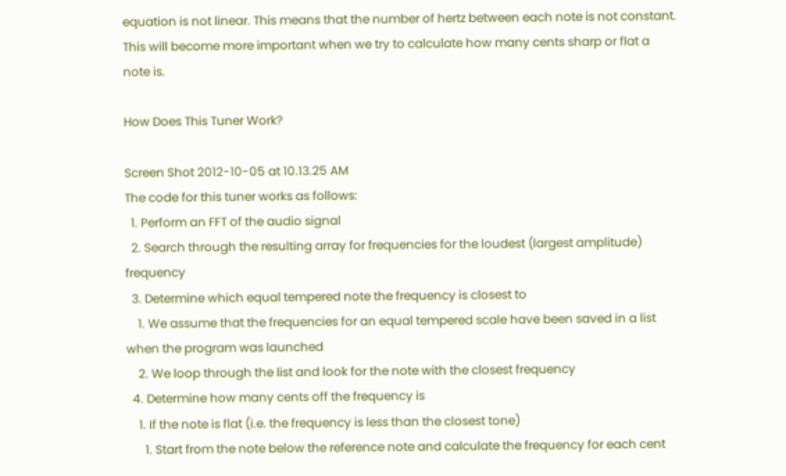equation is not linear. This means that the number of hertz between each note is not constant. This will become more important when we try to calculate how many cents sharp or flat a note is.

How Does This Tuner Work?

Screen Shot 2012-10-05 at 10.13.25 AM
The code for this tuner works as follows:
  1. Perform an FFT of the audio signal
  2. Search through the resulting array for frequencies for the loudest (largest amplitude) frequency
  3. Determine which equal tempered note the frequency is closest to
    1. We assume that the frequencies for an equal tempered scale have been saved in a list when the program was launched
    2. We loop through the list and look for the note with the closest frequency
  4. Determine how many cents off the frequency is
    1. If the note is flat (i.e. the frequency is less than the closest tone)
      1. Start from the note below the reference note and calculate the frequency for each cent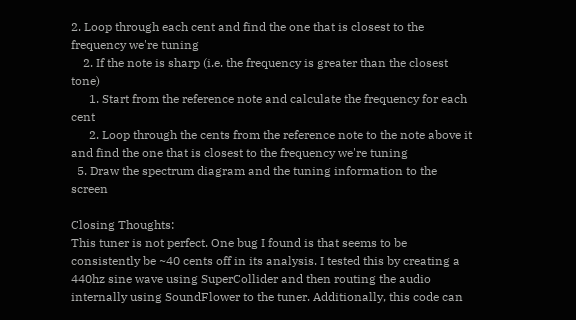2. Loop through each cent and find the one that is closest to the frequency we're tuning
    2. If the note is sharp (i.e. the frequency is greater than the closest tone)
      1. Start from the reference note and calculate the frequency for each cent
      2. Loop through the cents from the reference note to the note above it and find the one that is closest to the frequency we're tuning
  5. Draw the spectrum diagram and the tuning information to the screen

Closing Thoughts:
This tuner is not perfect. One bug I found is that seems to be consistently be ~40 cents off in its analysis. I tested this by creating a 440hz sine wave using SuperCollider and then routing the audio internally using SoundFlower to the tuner. Additionally, this code can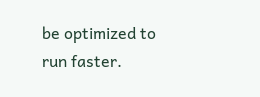be optimized to run faster.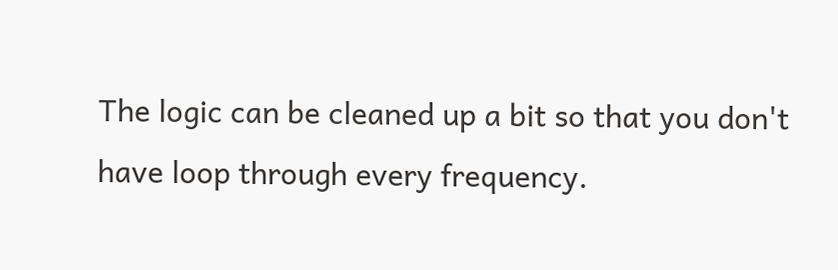The logic can be cleaned up a bit so that you don't have loop through every frequency.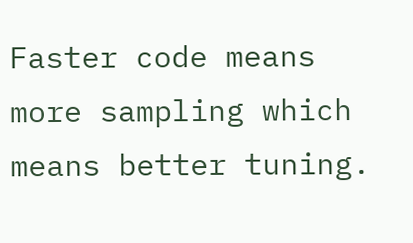Faster code means more sampling which means better tuning.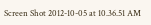Screen Shot 2012-10-05 at 10.36.51 AM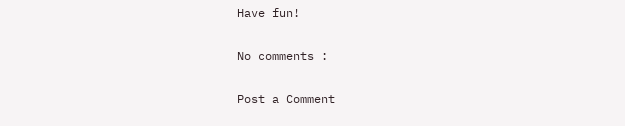Have fun!

No comments :

Post a Comment